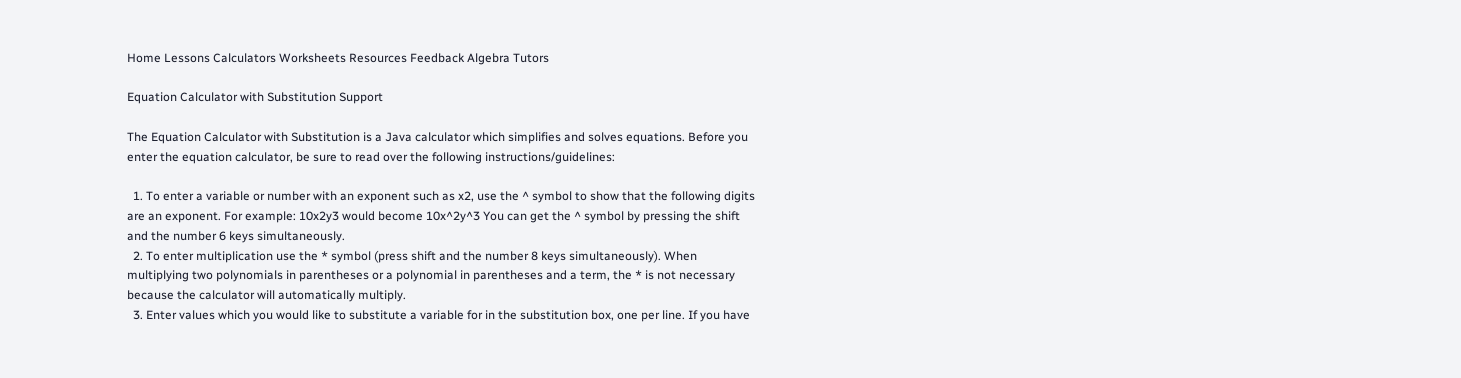Home Lessons Calculators Worksheets Resources Feedback Algebra Tutors

Equation Calculator with Substitution Support

The Equation Calculator with Substitution is a Java calculator which simplifies and solves equations. Before you enter the equation calculator, be sure to read over the following instructions/guidelines:

  1. To enter a variable or number with an exponent such as x2, use the ^ symbol to show that the following digits are an exponent. For example: 10x2y3 would become 10x^2y^3 You can get the ^ symbol by pressing the shift and the number 6 keys simultaneously.
  2. To enter multiplication use the * symbol (press shift and the number 8 keys simultaneously). When multiplying two polynomials in parentheses or a polynomial in parentheses and a term, the * is not necessary because the calculator will automatically multiply.
  3. Enter values which you would like to substitute a variable for in the substitution box, one per line. If you have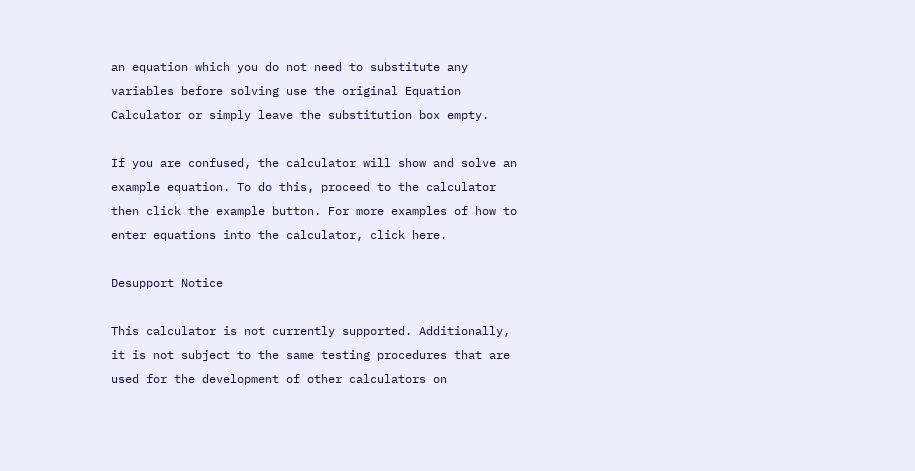an equation which you do not need to substitute any variables before solving use the original Equation Calculator or simply leave the substitution box empty.

If you are confused, the calculator will show and solve an example equation. To do this, proceed to the calculator then click the example button. For more examples of how to enter equations into the calculator, click here.

Desupport Notice

This calculator is not currently supported. Additionally, it is not subject to the same testing procedures that are used for the development of other calculators on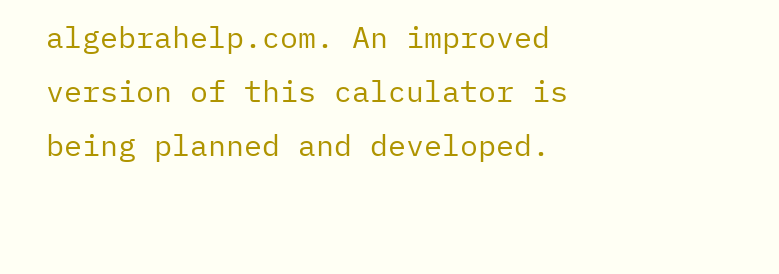algebrahelp.com. An improved version of this calculator is being planned and developed.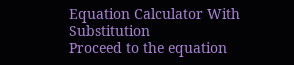Equation Calculator With Substitution
Proceed to the equation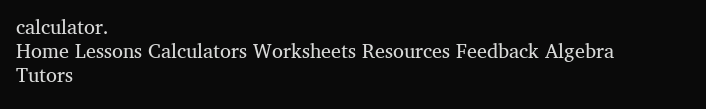calculator.
Home Lessons Calculators Worksheets Resources Feedback Algebra Tutors